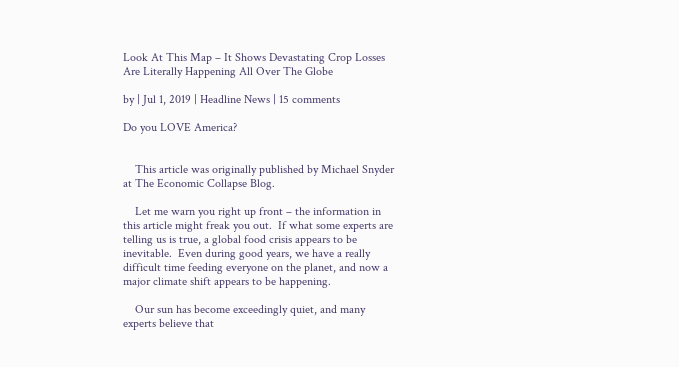Look At This Map – It Shows Devastating Crop Losses Are Literally Happening All Over The Globe

by | Jul 1, 2019 | Headline News | 15 comments

Do you LOVE America?


    This article was originally published by Michael Snyder at The Economic Collapse Blog.

    Let me warn you right up front – the information in this article might freak you out.  If what some experts are telling us is true, a global food crisis appears to be inevitable.  Even during good years, we have a really difficult time feeding everyone on the planet, and now a major climate shift appears to be happening.

    Our sun has become exceedingly quiet, and many experts believe that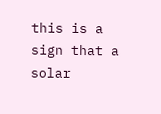this is a sign that a solar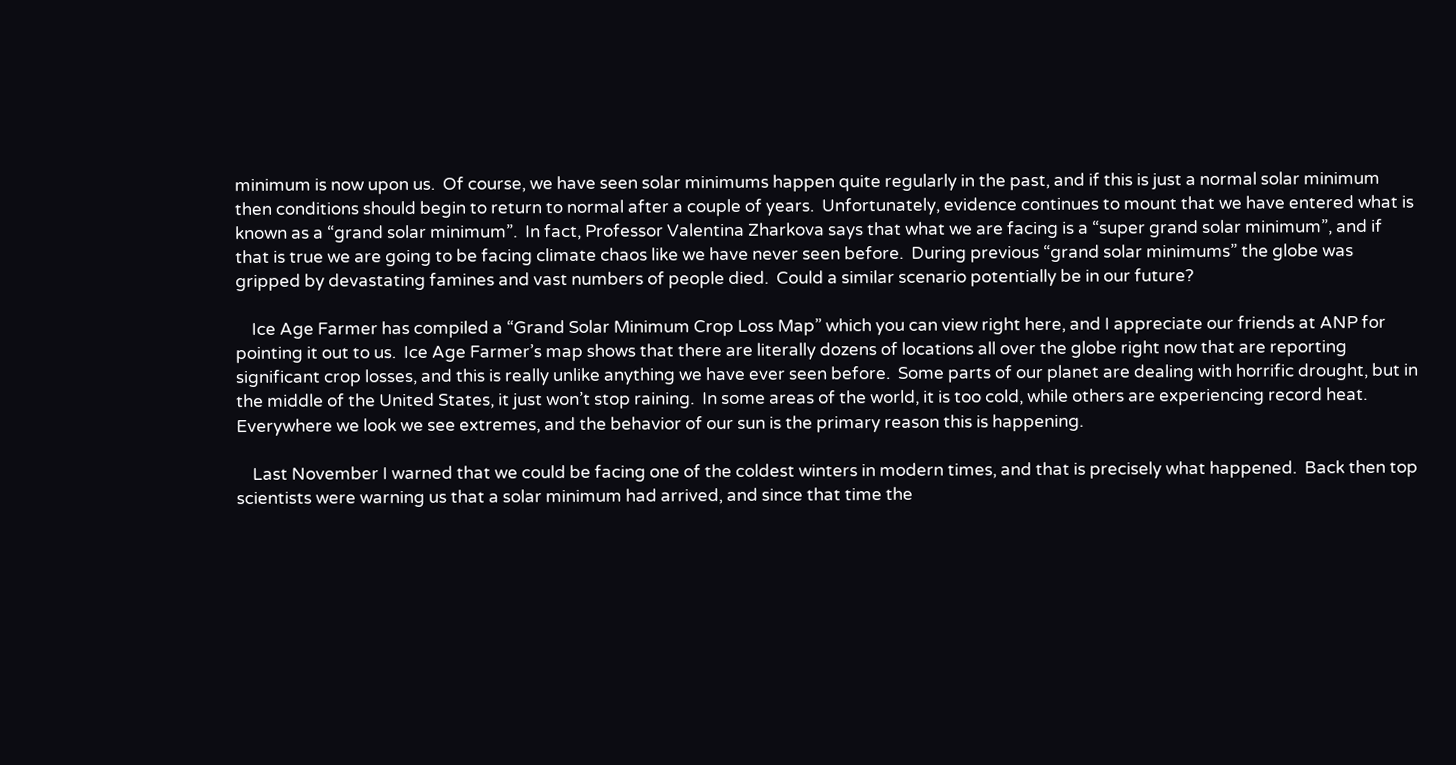minimum is now upon us.  Of course, we have seen solar minimums happen quite regularly in the past, and if this is just a normal solar minimum then conditions should begin to return to normal after a couple of years.  Unfortunately, evidence continues to mount that we have entered what is known as a “grand solar minimum”.  In fact, Professor Valentina Zharkova says that what we are facing is a “super grand solar minimum”, and if that is true we are going to be facing climate chaos like we have never seen before.  During previous “grand solar minimums” the globe was gripped by devastating famines and vast numbers of people died.  Could a similar scenario potentially be in our future?

    Ice Age Farmer has compiled a “Grand Solar Minimum Crop Loss Map” which you can view right here, and I appreciate our friends at ANP for pointing it out to us.  Ice Age Farmer’s map shows that there are literally dozens of locations all over the globe right now that are reporting significant crop losses, and this is really unlike anything we have ever seen before.  Some parts of our planet are dealing with horrific drought, but in the middle of the United States, it just won’t stop raining.  In some areas of the world, it is too cold, while others are experiencing record heat.  Everywhere we look we see extremes, and the behavior of our sun is the primary reason this is happening.

    Last November I warned that we could be facing one of the coldest winters in modern times, and that is precisely what happened.  Back then top scientists were warning us that a solar minimum had arrived, and since that time the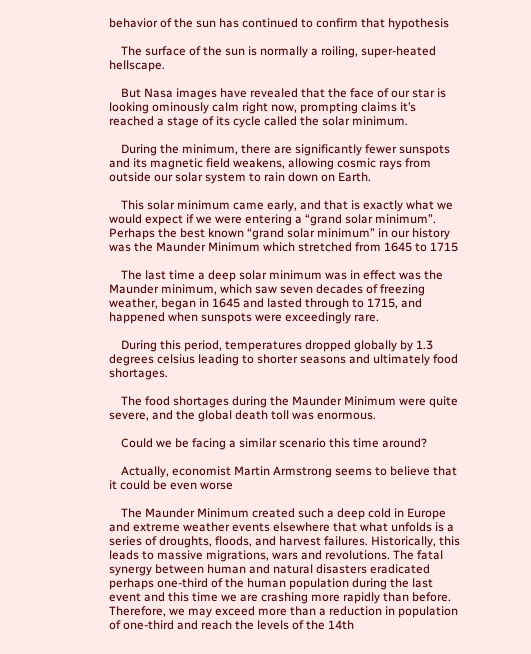behavior of the sun has continued to confirm that hypothesis

    The surface of the sun is normally a roiling, super-heated hellscape.

    But Nasa images have revealed that the face of our star is looking ominously calm right now, prompting claims it’s reached a stage of its cycle called the solar minimum.

    During the minimum, there are significantly fewer sunspots and its magnetic field weakens, allowing cosmic rays from outside our solar system to rain down on Earth.

    This solar minimum came early, and that is exactly what we would expect if we were entering a “grand solar minimum”.  Perhaps the best known “grand solar minimum” in our history was the Maunder Minimum which stretched from 1645 to 1715

    The last time a deep solar minimum was in effect was the Maunder minimum, which saw seven decades of freezing weather, began in 1645 and lasted through to 1715, and happened when sunspots were exceedingly rare.

    During this period, temperatures dropped globally by 1.3 degrees celsius leading to shorter seasons and ultimately food shortages.

    The food shortages during the Maunder Minimum were quite severe, and the global death toll was enormous.

    Could we be facing a similar scenario this time around?

    Actually, economist Martin Armstrong seems to believe that it could be even worse

    The Maunder Minimum created such a deep cold in Europe and extreme weather events elsewhere that what unfolds is a series of droughts, floods, and harvest failures. Historically, this leads to massive migrations, wars and revolutions. The fatal synergy between human and natural disasters eradicated perhaps one-third of the human population during the last event and this time we are crashing more rapidly than before. Therefore, we may exceed more than a reduction in population of one-third and reach the levels of the 14th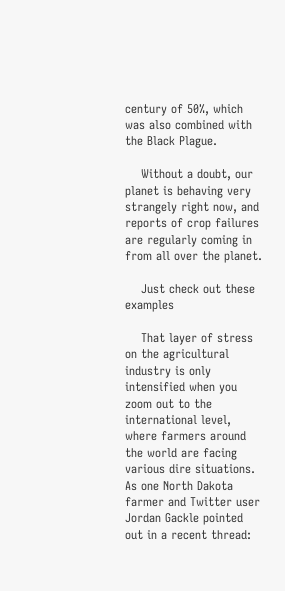century of 50%, which was also combined with the Black Plague.

    Without a doubt, our planet is behaving very strangely right now, and reports of crop failures are regularly coming in from all over the planet.

    Just check out these examples

    That layer of stress on the agricultural industry is only intensified when you zoom out to the international level, where farmers around the world are facing various dire situations. As one North Dakota farmer and Twitter user Jordan Gackle pointed out in a recent thread: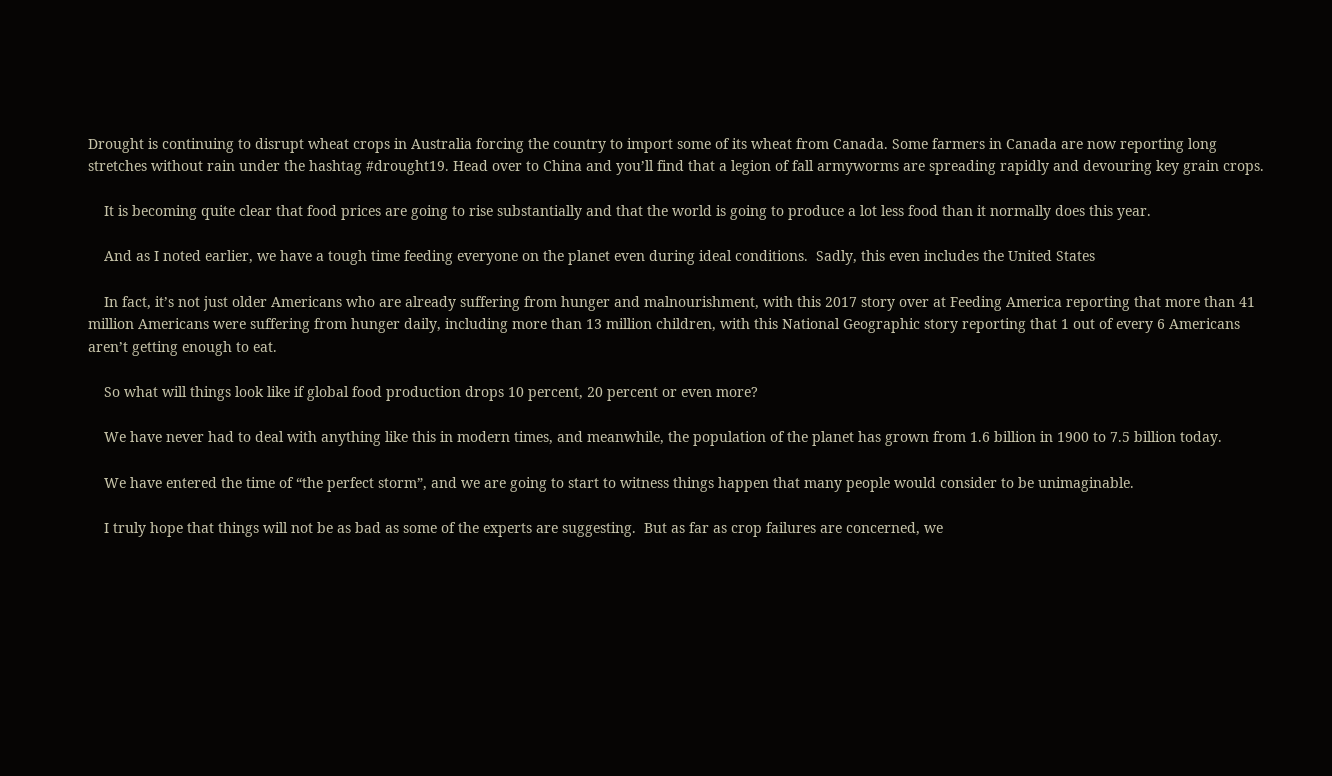Drought is continuing to disrupt wheat crops in Australia forcing the country to import some of its wheat from Canada. Some farmers in Canada are now reporting long stretches without rain under the hashtag #drought19. Head over to China and you’ll find that a legion of fall armyworms are spreading rapidly and devouring key grain crops.

    It is becoming quite clear that food prices are going to rise substantially and that the world is going to produce a lot less food than it normally does this year.

    And as I noted earlier, we have a tough time feeding everyone on the planet even during ideal conditions.  Sadly, this even includes the United States

    In fact, it’s not just older Americans who are already suffering from hunger and malnourishment, with this 2017 story over at Feeding America reporting that more than 41 million Americans were suffering from hunger daily, including more than 13 million children, with this National Geographic story reporting that 1 out of every 6 Americans aren’t getting enough to eat.

    So what will things look like if global food production drops 10 percent, 20 percent or even more?

    We have never had to deal with anything like this in modern times, and meanwhile, the population of the planet has grown from 1.6 billion in 1900 to 7.5 billion today.

    We have entered the time of “the perfect storm”, and we are going to start to witness things happen that many people would consider to be unimaginable.

    I truly hope that things will not be as bad as some of the experts are suggesting.  But as far as crop failures are concerned, we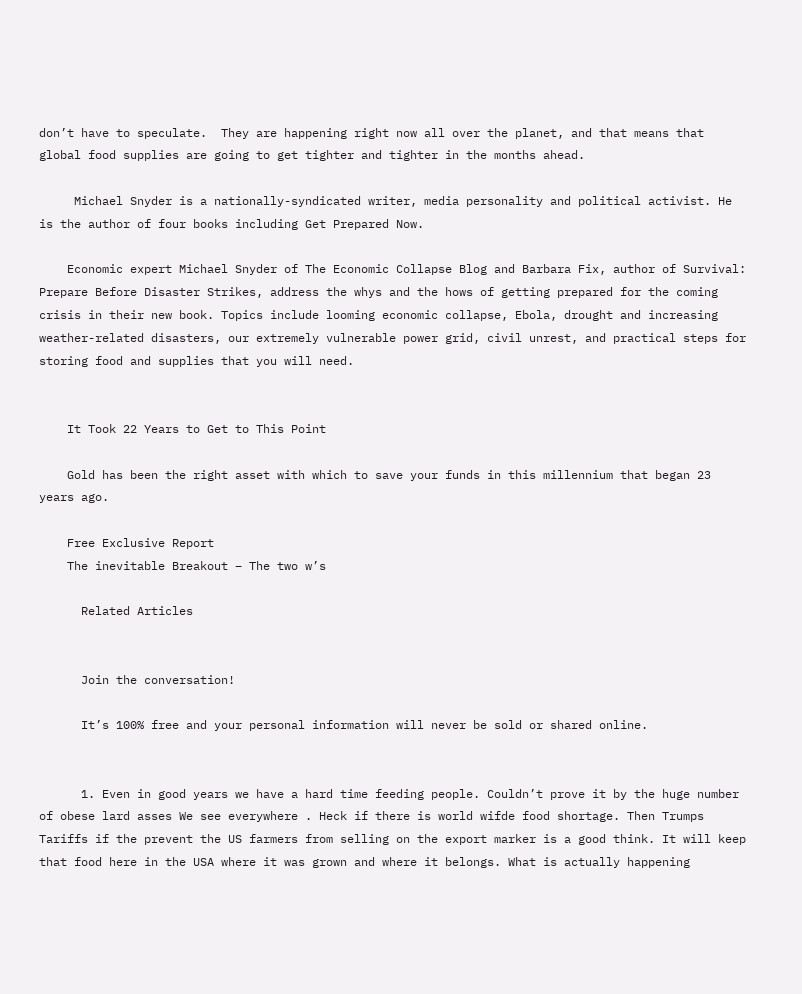don’t have to speculate.  They are happening right now all over the planet, and that means that global food supplies are going to get tighter and tighter in the months ahead.

     Michael Snyder is a nationally-syndicated writer, media personality and political activist. He is the author of four books including Get Prepared Now.

    Economic expert Michael Snyder of The Economic Collapse Blog and Barbara Fix, author of Survival: Prepare Before Disaster Strikes, address the whys and the hows of getting prepared for the coming crisis in their new book. Topics include looming economic collapse, Ebola, drought and increasing weather-related disasters, our extremely vulnerable power grid, civil unrest, and practical steps for storing food and supplies that you will need.


    It Took 22 Years to Get to This Point

    Gold has been the right asset with which to save your funds in this millennium that began 23 years ago.

    Free Exclusive Report
    The inevitable Breakout – The two w’s

      Related Articles


      Join the conversation!

      It’s 100% free and your personal information will never be sold or shared online.


      1. Even in good years we have a hard time feeding people. Couldn’t prove it by the huge number of obese lard asses We see everywhere . Heck if there is world wifde food shortage. Then Trumps Tariffs if the prevent the US farmers from selling on the export marker is a good think. It will keep that food here in the USA where it was grown and where it belongs. What is actually happening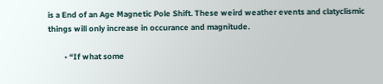is a End of an Age Magnetic Pole Shift. These weird weather events and clatyclismic things will only increase in occurance and magnitude.

        • “If what some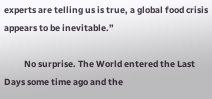experts are telling us is true, a global food crisis appears to be inevitable.”

          No surprise. The World entered the Last Days some time ago and the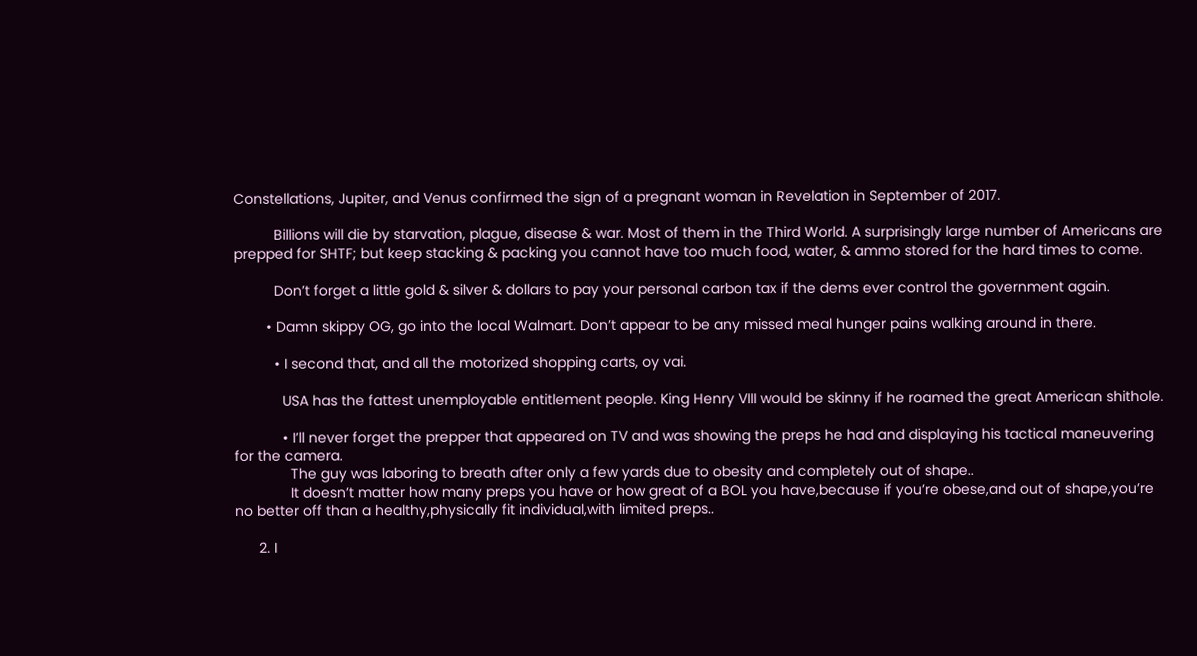Constellations, Jupiter, and Venus confirmed the sign of a pregnant woman in Revelation in September of 2017.

          Billions will die by starvation, plague, disease & war. Most of them in the Third World. A surprisingly large number of Americans are prepped for SHTF; but keep stacking & packing you cannot have too much food, water, & ammo stored for the hard times to come.

          Don’t forget a little gold & silver & dollars to pay your personal carbon tax if the dems ever control the government again.

        • Damn skippy OG, go into the local Walmart. Don’t appear to be any missed meal hunger pains walking around in there.

          • I second that, and all the motorized shopping carts, oy vai.

            USA has the fattest unemployable entitlement people. King Henry VIII would be skinny if he roamed the great American shithole.

            • I’ll never forget the prepper that appeared on TV and was showing the preps he had and displaying his tactical maneuvering for the camera.
              The guy was laboring to breath after only a few yards due to obesity and completely out of shape..
              It doesn’t matter how many preps you have or how great of a BOL you have,because if you’re obese,and out of shape,you’re no better off than a healthy,physically fit individual,with limited preps..

      2. I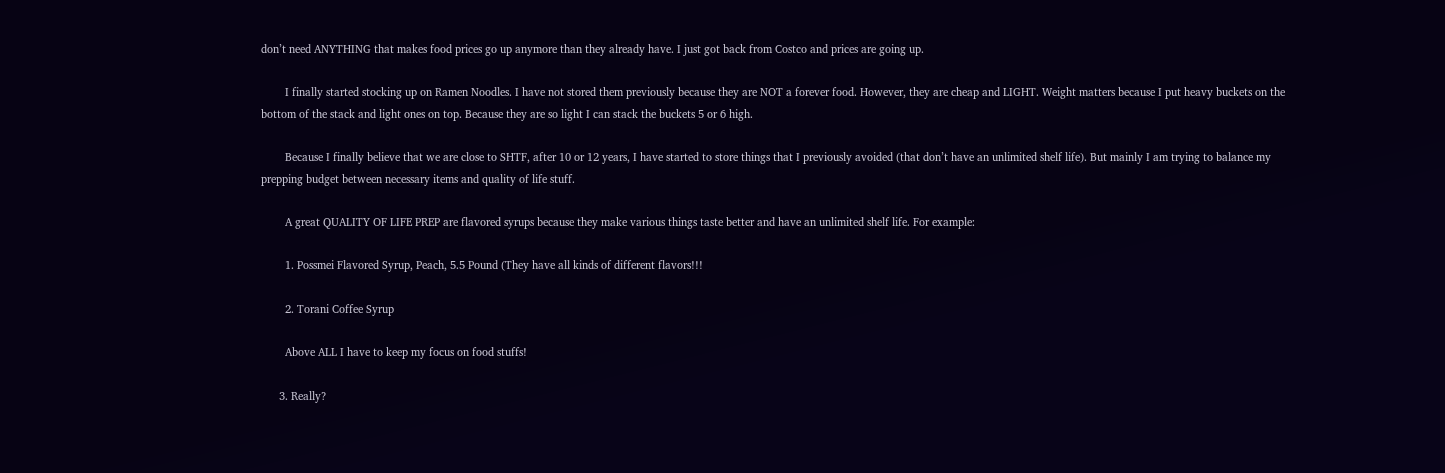don’t need ANYTHING that makes food prices go up anymore than they already have. I just got back from Costco and prices are going up.

        I finally started stocking up on Ramen Noodles. I have not stored them previously because they are NOT a forever food. However, they are cheap and LIGHT. Weight matters because I put heavy buckets on the bottom of the stack and light ones on top. Because they are so light I can stack the buckets 5 or 6 high.

        Because I finally believe that we are close to SHTF, after 10 or 12 years, I have started to store things that I previously avoided (that don’t have an unlimited shelf life). But mainly I am trying to balance my prepping budget between necessary items and quality of life stuff.

        A great QUALITY OF LIFE PREP are flavored syrups because they make various things taste better and have an unlimited shelf life. For example:

        1. Possmei Flavored Syrup, Peach, 5.5 Pound (They have all kinds of different flavors!!!

        2. Torani Coffee Syrup

        Above ALL I have to keep my focus on food stuffs!

      3. Really?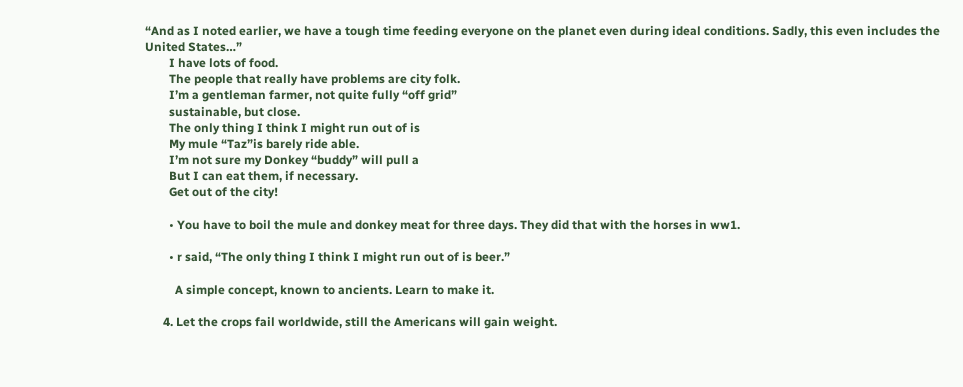“And as I noted earlier, we have a tough time feeding everyone on the planet even during ideal conditions. Sadly, this even includes the United States…”
        I have lots of food.
        The people that really have problems are city folk.
        I’m a gentleman farmer, not quite fully “off grid”
        sustainable, but close.
        The only thing I think I might run out of is
        My mule “Taz”is barely ride able.
        I’m not sure my Donkey “buddy” will pull a
        But I can eat them, if necessary.
        Get out of the city!

        • You have to boil the mule and donkey meat for three days. They did that with the horses in ww1.

        • r said, “The only thing I think I might run out of is beer.”

          A simple concept, known to ancients. Learn to make it.

      4. Let the crops fail worldwide, still the Americans will gain weight.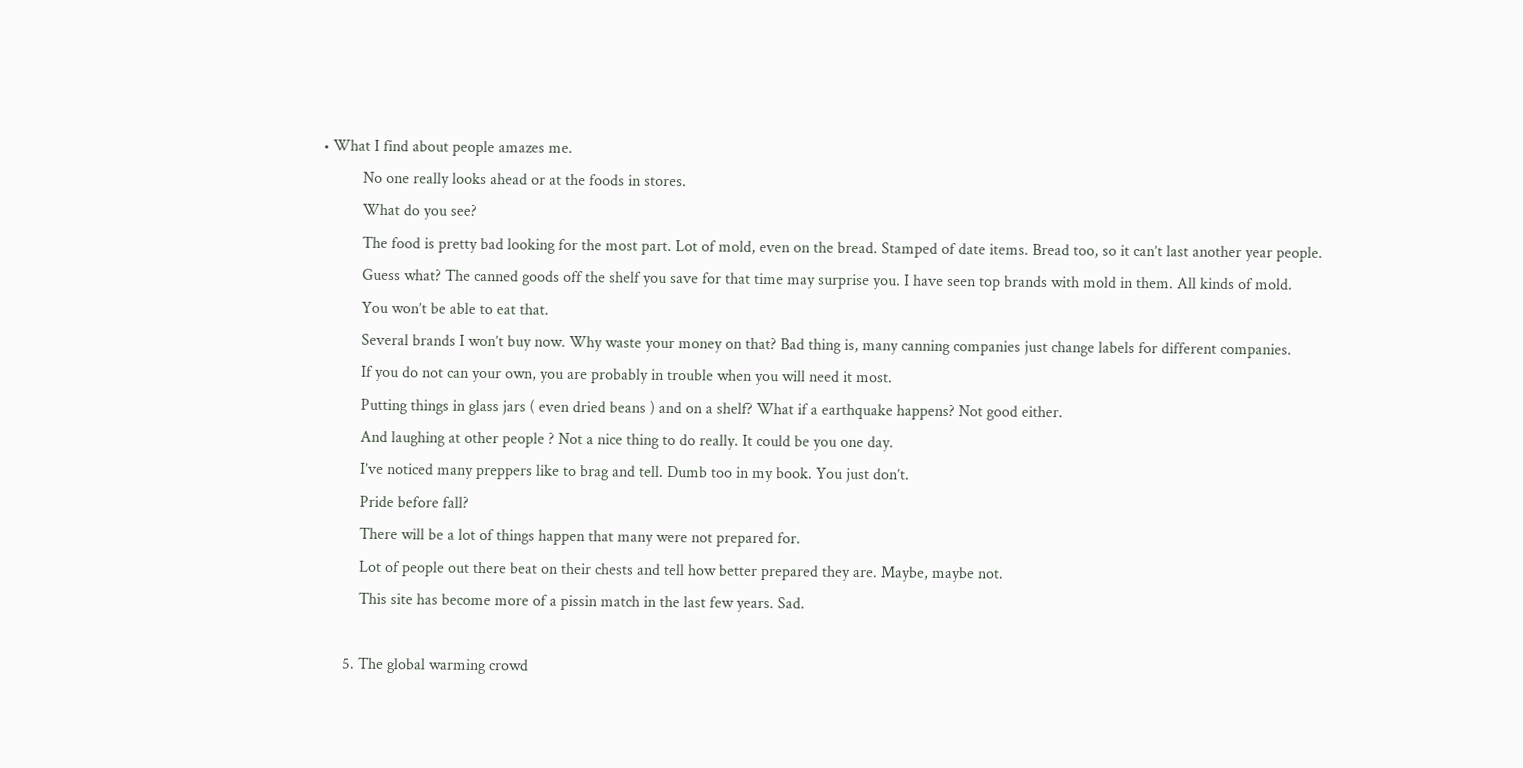• What I find about people amazes me.
          No one really looks ahead or at the foods in stores.
          What do you see?
          The food is pretty bad looking for the most part. Lot of mold, even on the bread. Stamped of date items. Bread too, so it can’t last another year people.
          Guess what? The canned goods off the shelf you save for that time may surprise you. I have seen top brands with mold in them. All kinds of mold.
          You won’t be able to eat that.
          Several brands I won’t buy now. Why waste your money on that? Bad thing is, many canning companies just change labels for different companies.
          If you do not can your own, you are probably in trouble when you will need it most.
          Putting things in glass jars ( even dried beans ) and on a shelf? What if a earthquake happens? Not good either.
          And laughing at other people ? Not a nice thing to do really. It could be you one day.
          I’ve noticed many preppers like to brag and tell. Dumb too in my book. You just don’t.
          Pride before fall?
          There will be a lot of things happen that many were not prepared for.
          Lot of people out there beat on their chests and tell how better prepared they are. Maybe, maybe not.
          This site has become more of a pissin match in the last few years. Sad.

      5. The global warming crowd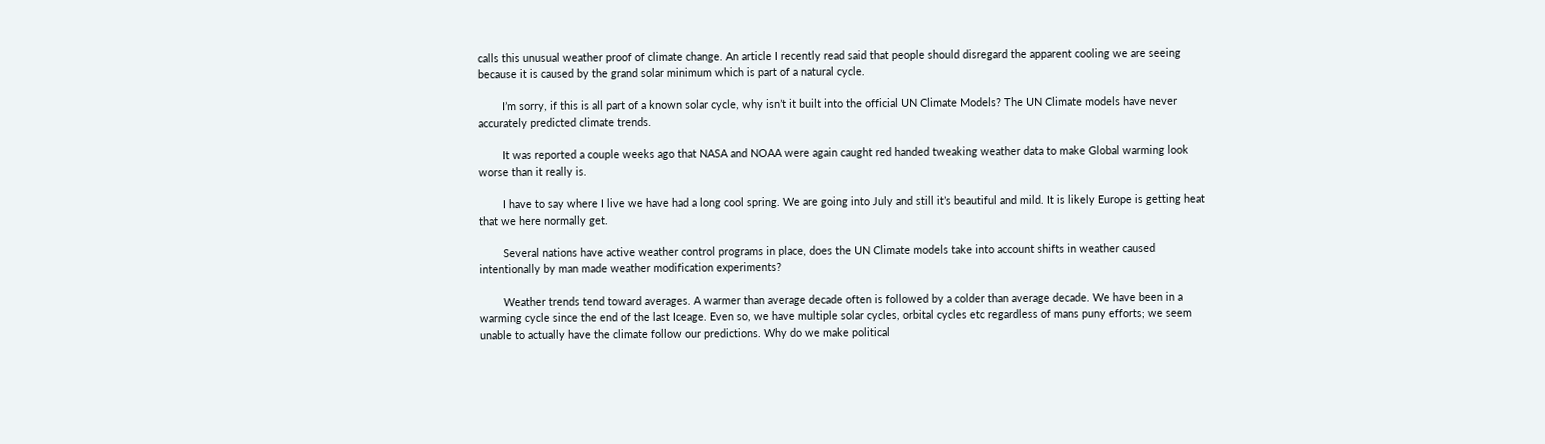calls this unusual weather proof of climate change. An article I recently read said that people should disregard the apparent cooling we are seeing because it is caused by the grand solar minimum which is part of a natural cycle.

        I’m sorry, if this is all part of a known solar cycle, why isn’t it built into the official UN Climate Models? The UN Climate models have never accurately predicted climate trends.

        It was reported a couple weeks ago that NASA and NOAA were again caught red handed tweaking weather data to make Global warming look worse than it really is.

        I have to say where I live we have had a long cool spring. We are going into July and still it’s beautiful and mild. It is likely Europe is getting heat that we here normally get.

        Several nations have active weather control programs in place, does the UN Climate models take into account shifts in weather caused intentionally by man made weather modification experiments?

        Weather trends tend toward averages. A warmer than average decade often is followed by a colder than average decade. We have been in a warming cycle since the end of the last Iceage. Even so, we have multiple solar cycles, orbital cycles etc regardless of mans puny efforts; we seem unable to actually have the climate follow our predictions. Why do we make political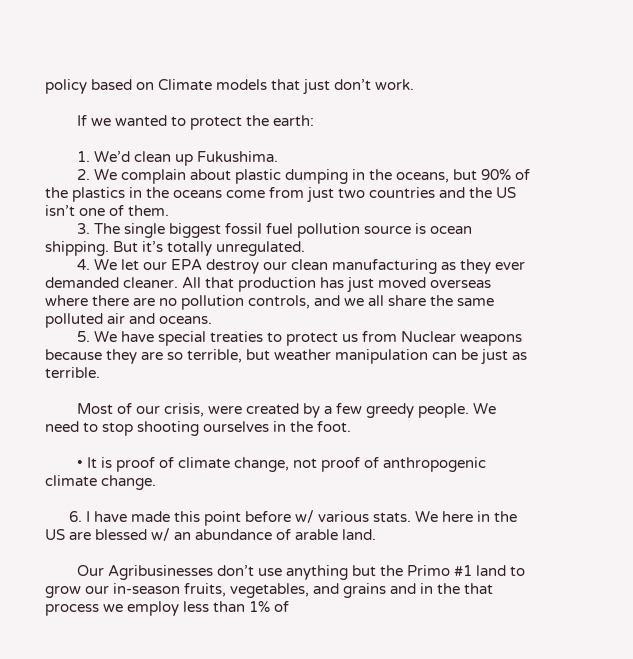policy based on Climate models that just don’t work.

        If we wanted to protect the earth:

        1. We’d clean up Fukushima.
        2. We complain about plastic dumping in the oceans, but 90% of the plastics in the oceans come from just two countries and the US isn’t one of them.
        3. The single biggest fossil fuel pollution source is ocean shipping. But it’s totally unregulated.
        4. We let our EPA destroy our clean manufacturing as they ever demanded cleaner. All that production has just moved overseas where there are no pollution controls, and we all share the same polluted air and oceans.
        5. We have special treaties to protect us from Nuclear weapons because they are so terrible, but weather manipulation can be just as terrible.

        Most of our crisis, were created by a few greedy people. We need to stop shooting ourselves in the foot.

        • It is proof of climate change, not proof of anthropogenic climate change.

      6. I have made this point before w/ various stats. We here in the US are blessed w/ an abundance of arable land.

        Our Agribusinesses don’t use anything but the Primo #1 land to grow our in-season fruits, vegetables, and grains and in the that process we employ less than 1% of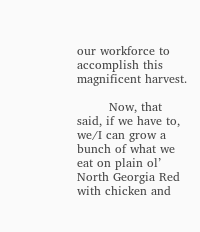our workforce to accomplish this magnificent harvest.

        Now, that said, if we have to, we/I can grow a bunch of what we eat on plain ol’ North Georgia Red with chicken and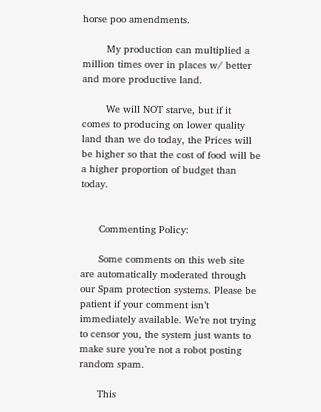horse poo amendments.

        My production can multiplied a million times over in places w/ better and more productive land.

        We will NOT starve, but if it comes to producing on lower quality land than we do today, the Prices will be higher so that the cost of food will be a higher proportion of budget than today.


      Commenting Policy:

      Some comments on this web site are automatically moderated through our Spam protection systems. Please be patient if your comment isn’t immediately available. We’re not trying to censor you, the system just wants to make sure you’re not a robot posting random spam.

      This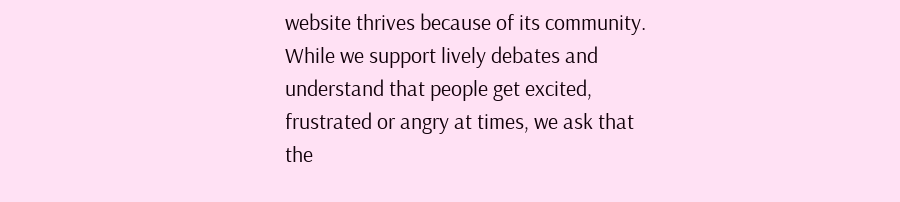website thrives because of its community. While we support lively debates and understand that people get excited, frustrated or angry at times, we ask that the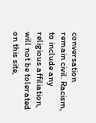conversation remain civil. Racism, to include any religious affiliation, will not be tolerated on this site,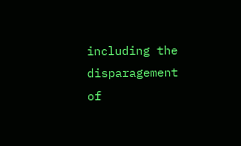including the disparagement of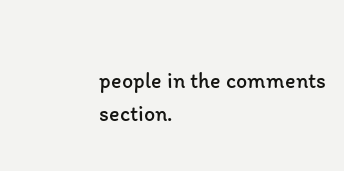people in the comments section.